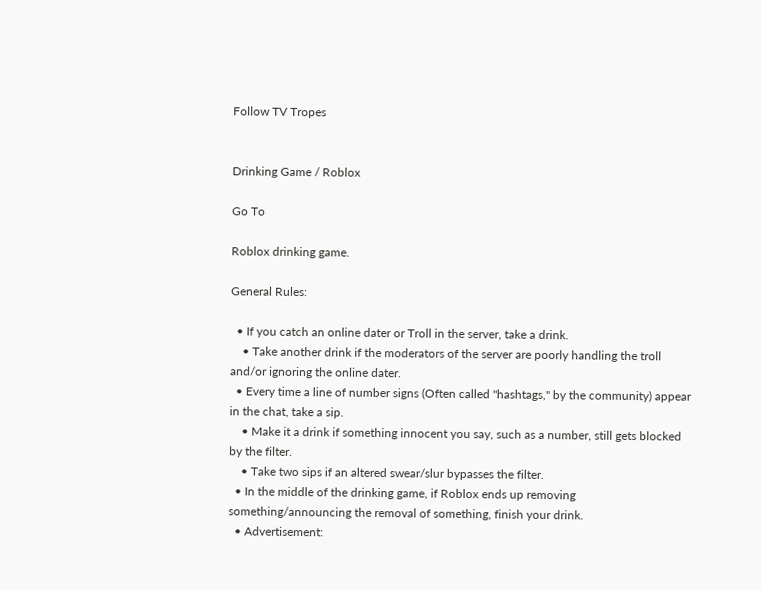Follow TV Tropes


Drinking Game / Roblox

Go To

Roblox drinking game.

General Rules:

  • If you catch an online dater or Troll in the server, take a drink.
    • Take another drink if the moderators of the server are poorly handling the troll and/or ignoring the online dater.
  • Every time a line of number signs (Often called "hashtags," by the community) appear in the chat, take a sip.
    • Make it a drink if something innocent you say, such as a number, still gets blocked by the filter.
    • Take two sips if an altered swear/slur bypasses the filter.
  • In the middle of the drinking game, if Roblox ends up removing something/announcing the removal of something, finish your drink.
  • Advertisement: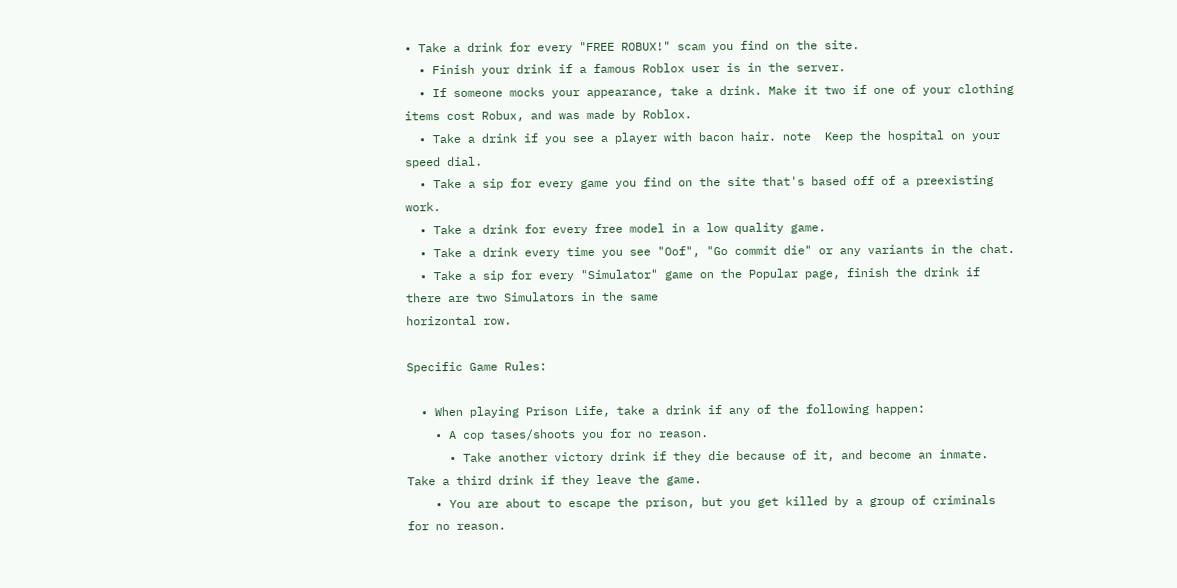• Take a drink for every "FREE ROBUX!" scam you find on the site.
  • Finish your drink if a famous Roblox user is in the server.
  • If someone mocks your appearance, take a drink. Make it two if one of your clothing items cost Robux, and was made by Roblox.
  • Take a drink if you see a player with bacon hair. note  Keep the hospital on your speed dial.
  • Take a sip for every game you find on the site that's based off of a preexisting work.
  • Take a drink for every free model in a low quality game.
  • Take a drink every time you see "Oof", "Go commit die" or any variants in the chat.
  • Take a sip for every "Simulator" game on the Popular page, finish the drink if there are two Simulators in the same
horizontal row.

Specific Game Rules:

  • When playing Prison Life, take a drink if any of the following happen:
    • A cop tases/shoots you for no reason.
      • Take another victory drink if they die because of it, and become an inmate. Take a third drink if they leave the game.
    • You are about to escape the prison, but you get killed by a group of criminals for no reason.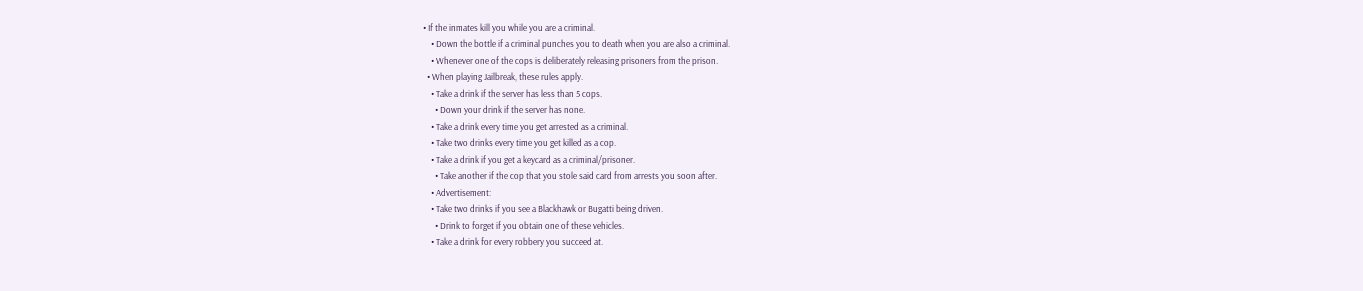• If the inmates kill you while you are a criminal.
    • Down the bottle if a criminal punches you to death when you are also a criminal.
    • Whenever one of the cops is deliberately releasing prisoners from the prison.
  • When playing Jailbreak, these rules apply.
    • Take a drink if the server has less than 5 cops.
      • Down your drink if the server has none.
    • Take a drink every time you get arrested as a criminal.
    • Take two drinks every time you get killed as a cop.
    • Take a drink if you get a keycard as a criminal/prisoner.
      • Take another if the cop that you stole said card from arrests you soon after.
    • Advertisement:
    • Take two drinks if you see a Blackhawk or Bugatti being driven.
      • Drink to forget if you obtain one of these vehicles.
    • Take a drink for every robbery you succeed at.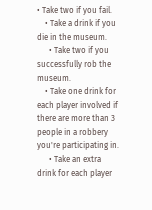• Take two if you fail.
    • Take a drink if you die in the museum.
      • Take two if you successfully rob the museum.
    • Take one drink for each player involved if there are more than 3 people in a robbery you're participating in.
      • Take an extra drink for each player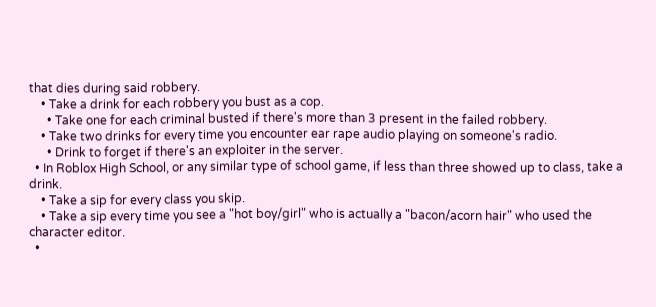that dies during said robbery.
    • Take a drink for each robbery you bust as a cop.
      • Take one for each criminal busted if there's more than 3 present in the failed robbery.
    • Take two drinks for every time you encounter ear rape audio playing on someone's radio.
      • Drink to forget if there's an exploiter in the server.
  • In Roblox High School, or any similar type of school game, if less than three showed up to class, take a drink.
    • Take a sip for every class you skip.
    • Take a sip every time you see a "hot boy/girl" who is actually a "bacon/acorn hair" who used the character editor.
  •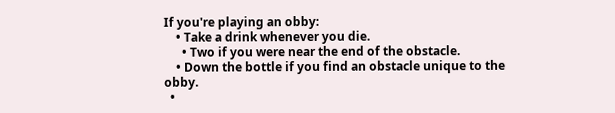If you're playing an obby:
    • Take a drink whenever you die.
      • Two if you were near the end of the obstacle.
    • Down the bottle if you find an obstacle unique to the obby.
  •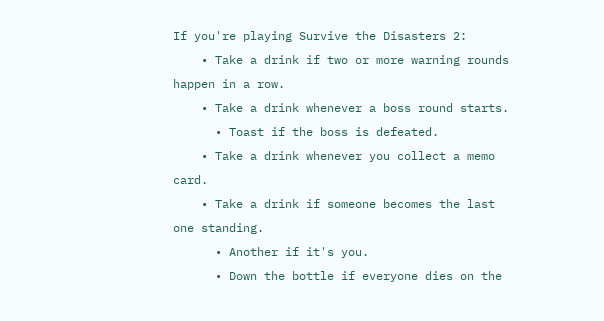If you're playing Survive the Disasters 2:
    • Take a drink if two or more warning rounds happen in a row.
    • Take a drink whenever a boss round starts.
      • Toast if the boss is defeated.
    • Take a drink whenever you collect a memo card.
    • Take a drink if someone becomes the last one standing.
      • Another if it's you.
      • Down the bottle if everyone dies on the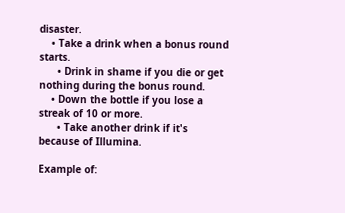disaster.
    • Take a drink when a bonus round starts.
      • Drink in shame if you die or get nothing during the bonus round.
    • Down the bottle if you lose a streak of 10 or more.
      • Take another drink if it's because of Illumina.

Example of: